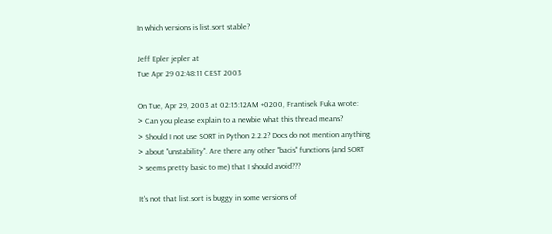In which versions is list.sort stable?

Jeff Epler jepler at
Tue Apr 29 02:48:11 CEST 2003

On Tue, Apr 29, 2003 at 02:15:12AM +0200, Frantisek Fuka wrote:
> Can you please explain to a newbie what this thread means?
> Should I not use SORT in Python 2.2.2? Docs do not mention anything
> about "unstability". Are there any other "bacis" functions (and SORT
> seems pretty basic to me) that I should avoid???

It's not that list.sort is buggy in some versions of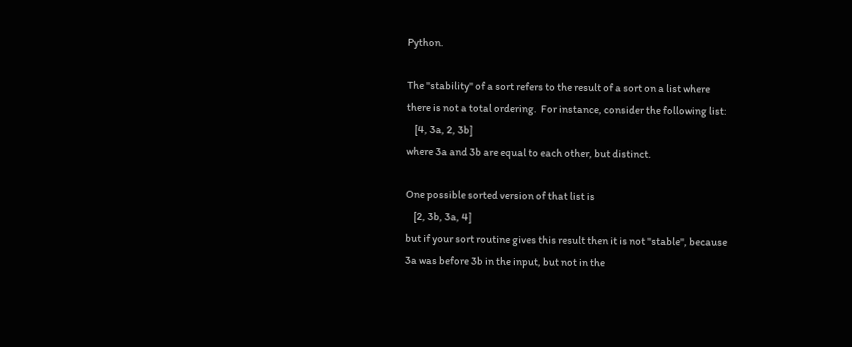Python.

The "stability" of a sort refers to the result of a sort on a list where
there is not a total ordering.  For instance, consider the following list:
    [4, 3a, 2, 3b]
where 3a and 3b are equal to each other, but distinct.

One possible sorted version of that list is
    [2, 3b, 3a, 4]
but if your sort routine gives this result then it is not "stable", because
3a was before 3b in the input, but not in the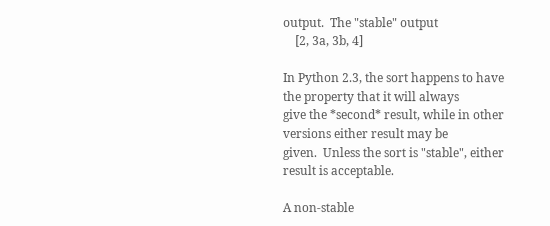output.  The "stable" output
    [2, 3a, 3b, 4]

In Python 2.3, the sort happens to have the property that it will always
give the *second* result, while in other versions either result may be
given.  Unless the sort is "stable", either result is acceptable.

A non-stable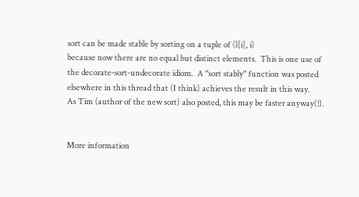sort can be made stable by sorting on a tuple of (l[i], i)
because now there are no equal but distinct elements.  This is one use of
the decorate-sort-undecorate idiom.  A "sort stably" function was posted
elsewhere in this thread that (I think) achieves the result in this way.
As Tim (author of the new sort) also posted, this may be faster anyway(!).


More information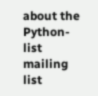about the Python-list mailing list